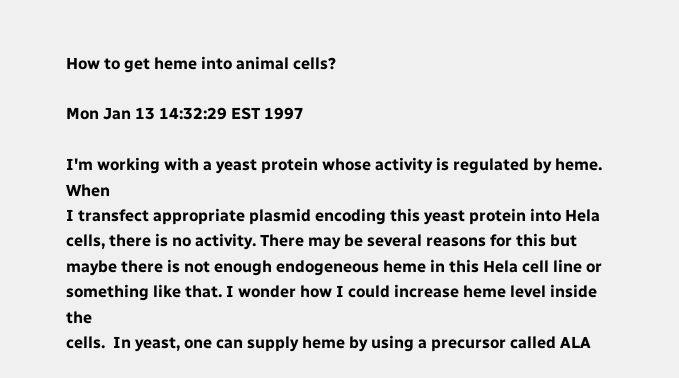How to get heme into animal cells?

Mon Jan 13 14:32:29 EST 1997

I'm working with a yeast protein whose activity is regulated by heme. When
I transfect appropriate plasmid encoding this yeast protein into Hela
cells, there is no activity. There may be several reasons for this but
maybe there is not enough endogeneous heme in this Hela cell line or
something like that. I wonder how I could increase heme level inside the
cells.  In yeast, one can supply heme by using a precursor called ALA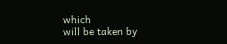which
will be taken by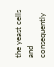the yeast cells and consequently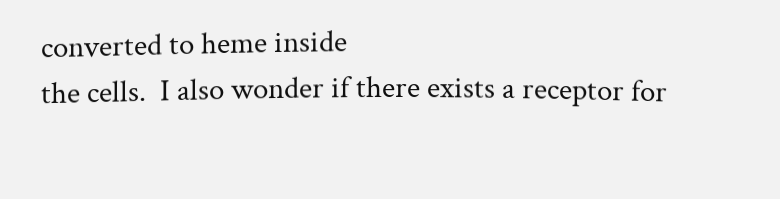converted to heme inside
the cells.  I also wonder if there exists a receptor for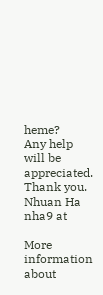heme?
Any help will be appreciated. Thank you.
Nhuan Ha
nha9 at

More information about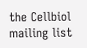the Cellbiol mailing list